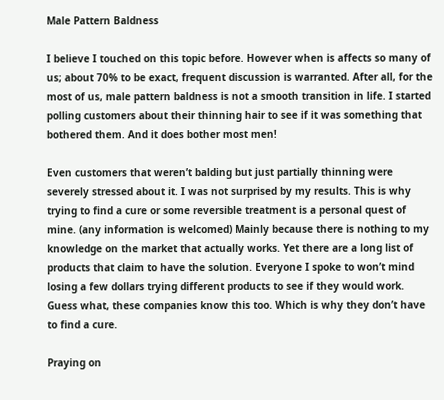Male Pattern Baldness

I believe I touched on this topic before. However when is affects so many of us; about 70% to be exact, frequent discussion is warranted. After all, for the most of us, male pattern baldness is not a smooth transition in life. I started polling customers about their thinning hair to see if it was something that bothered them. And it does bother most men!

Even customers that weren’t balding but just partially thinning were severely stressed about it. I was not surprised by my results. This is why trying to find a cure or some reversible treatment is a personal quest of mine. (any information is welcomed) Mainly because there is nothing to my knowledge on the market that actually works. Yet there are a long list of products that claim to have the solution. Everyone I spoke to won’t mind losing a few dollars trying different products to see if they would work. Guess what, these companies know this too. Which is why they don’t have to find a cure.

Praying on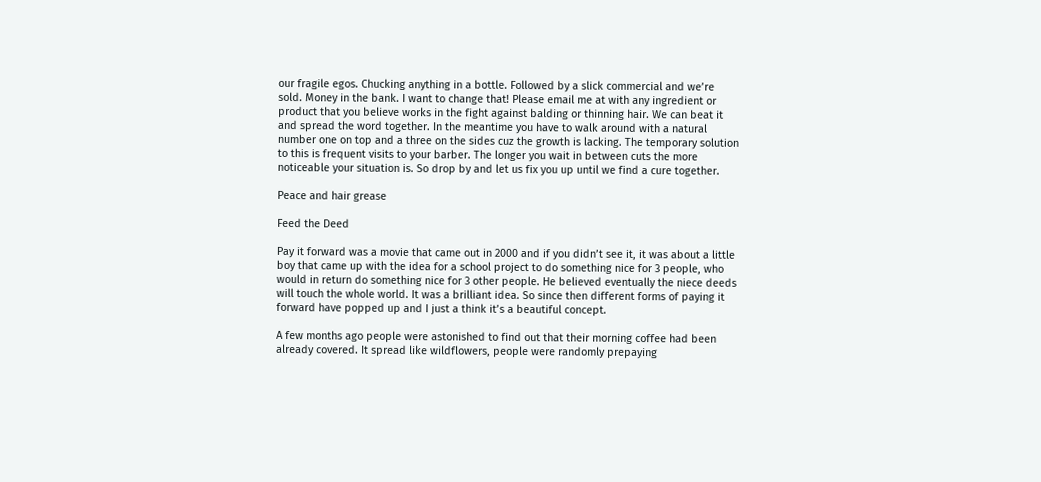our fragile egos. Chucking anything in a bottle. Followed by a slick commercial and we’re sold. Money in the bank. I want to change that! Please email me at with any ingredient or product that you believe works in the fight against balding or thinning hair. We can beat it and spread the word together. In the meantime you have to walk around with a natural number one on top and a three on the sides cuz the growth is lacking. The temporary solution to this is frequent visits to your barber. The longer you wait in between cuts the more noticeable your situation is. So drop by and let us fix you up until we find a cure together.

Peace and hair grease

Feed the Deed

Pay it forward was a movie that came out in 2000 and if you didn’t see it, it was about a little boy that came up with the idea for a school project to do something nice for 3 people, who would in return do something nice for 3 other people. He believed eventually the niece deeds will touch the whole world. It was a brilliant idea. So since then different forms of paying it forward have popped up and I just a think it’s a beautiful concept.

A few months ago people were astonished to find out that their morning coffee had been already covered. It spread like wildflowers, people were randomly prepaying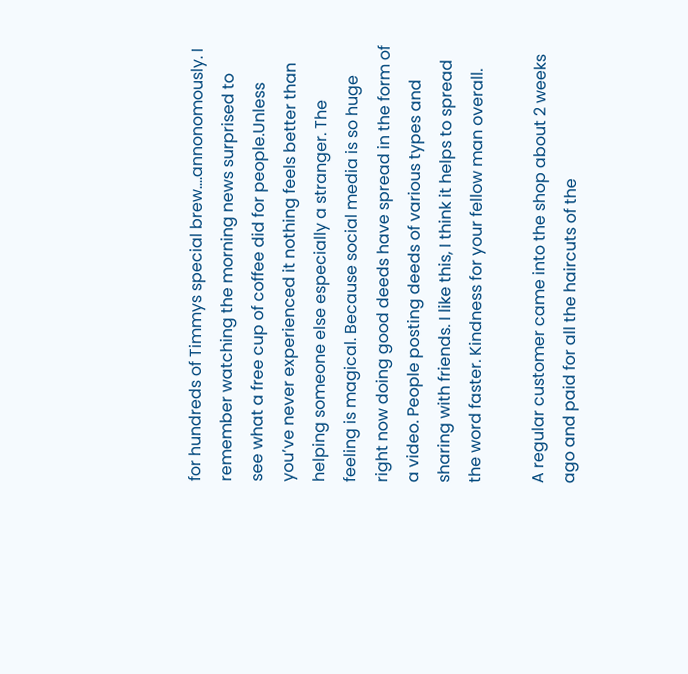for hundreds of Timmys special brew….annonomously. I remember watching the morning news surprised to see what a free cup of coffee did for people.Unless you’ve never experienced it nothing feels better than helping someone else especially a stranger. The feeling is magical. Because social media is so huge right now doing good deeds have spread in the form of a video. People posting deeds of various types and sharing with friends. I like this, I think it helps to spread the word faster. Kindness for your fellow man overall.

A regular customer came into the shop about 2 weeks ago and paid for all the haircuts of the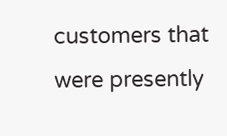customers that were presently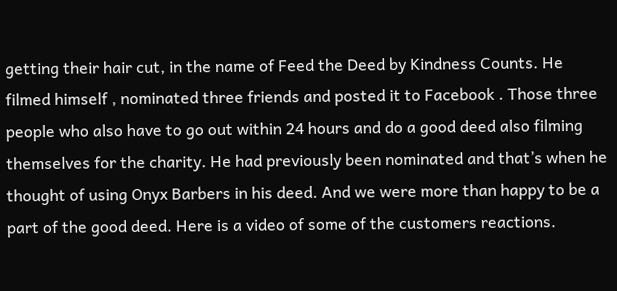getting their hair cut, in the name of Feed the Deed by Kindness Counts. He filmed himself , nominated three friends and posted it to Facebook . Those three people who also have to go out within 24 hours and do a good deed also filming themselves for the charity. He had previously been nominated and that’s when he thought of using Onyx Barbers in his deed. And we were more than happy to be a part of the good deed. Here is a video of some of the customers reactions.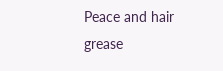Peace and hair grease